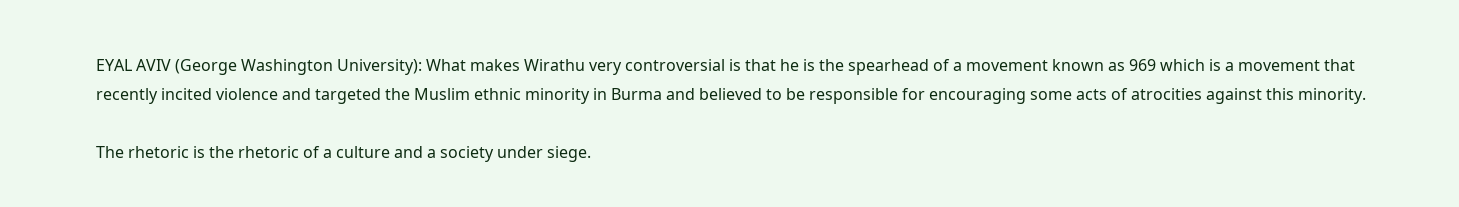EYAL AVIV (George Washington University): What makes Wirathu very controversial is that he is the spearhead of a movement known as 969 which is a movement that recently incited violence and targeted the Muslim ethnic minority in Burma and believed to be responsible for encouraging some acts of atrocities against this minority.

The rhetoric is the rhetoric of a culture and a society under siege.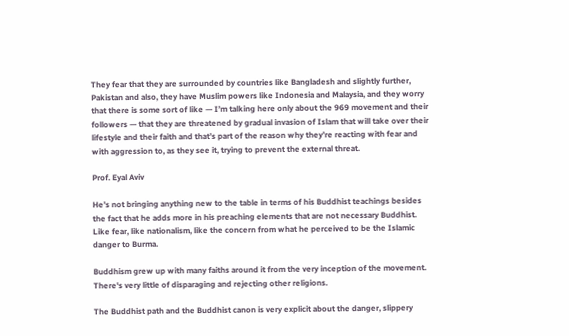They fear that they are surrounded by countries like Bangladesh and slightly further, Pakistan and also, they have Muslim powers like Indonesia and Malaysia, and they worry that there is some sort of like — I’m talking here only about the 969 movement and their followers — that they are threatened by gradual invasion of Islam that will take over their lifestyle and their faith and that’s part of the reason why they’re reacting with fear and with aggression to, as they see it, trying to prevent the external threat.

Prof. Eyal Aviv

He’s not bringing anything new to the table in terms of his Buddhist teachings besides the fact that he adds more in his preaching elements that are not necessary Buddhist. Like fear, like nationalism, like the concern from what he perceived to be the Islamic danger to Burma.

Buddhism grew up with many faiths around it from the very inception of the movement. There's very little of disparaging and rejecting other religions.

The Buddhist path and the Buddhist canon is very explicit about the danger, slippery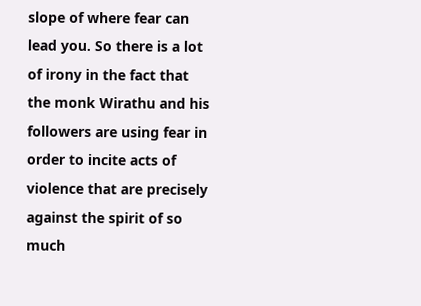slope of where fear can lead you. So there is a lot of irony in the fact that the monk Wirathu and his followers are using fear in order to incite acts of violence that are precisely against the spirit of so much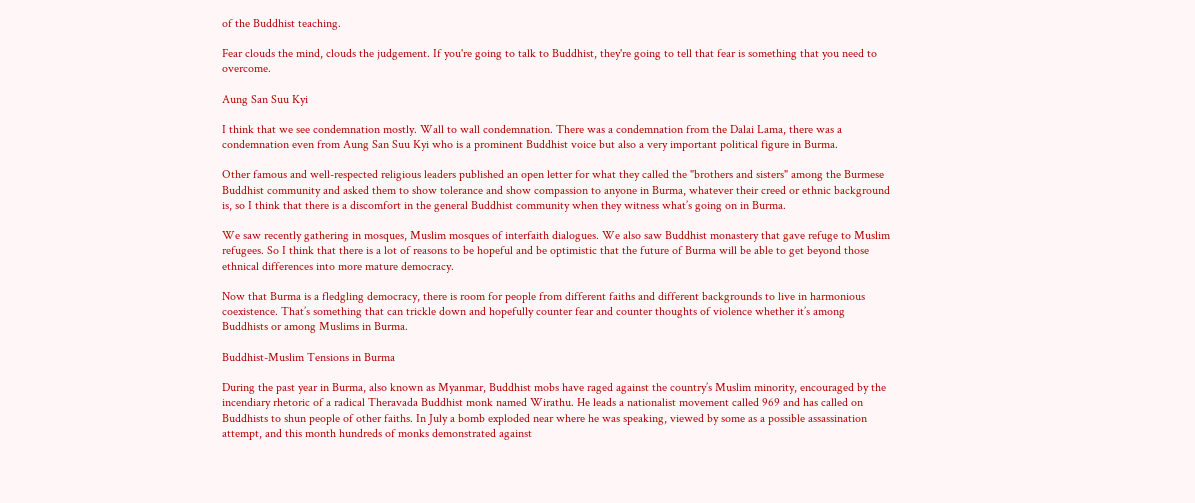of the Buddhist teaching.

Fear clouds the mind, clouds the judgement. If you're going to talk to Buddhist, they're going to tell that fear is something that you need to overcome.

Aung San Suu Kyi

I think that we see condemnation mostly. Wall to wall condemnation. There was a condemnation from the Dalai Lama, there was a condemnation even from Aung San Suu Kyi who is a prominent Buddhist voice but also a very important political figure in Burma.

Other famous and well-respected religious leaders published an open letter for what they called the "brothers and sisters" among the Burmese Buddhist community and asked them to show tolerance and show compassion to anyone in Burma, whatever their creed or ethnic background is, so I think that there is a discomfort in the general Buddhist community when they witness what’s going on in Burma.

We saw recently gathering in mosques, Muslim mosques of interfaith dialogues. We also saw Buddhist monastery that gave refuge to Muslim refugees. So I think that there is a lot of reasons to be hopeful and be optimistic that the future of Burma will be able to get beyond those ethnical differences into more mature democracy.

Now that Burma is a fledgling democracy, there is room for people from different faiths and different backgrounds to live in harmonious coexistence. That’s something that can trickle down and hopefully counter fear and counter thoughts of violence whether it’s among Buddhists or among Muslims in Burma.

Buddhist-Muslim Tensions in Burma

During the past year in Burma, also known as Myanmar, Buddhist mobs have raged against the country’s Muslim minority, encouraged by the incendiary rhetoric of a radical Theravada Buddhist monk named Wirathu. He leads a nationalist movement called 969 and has called on Buddhists to shun people of other faiths. In July a bomb exploded near where he was speaking, viewed by some as a possible assassination attempt, and this month hundreds of monks demonstrated against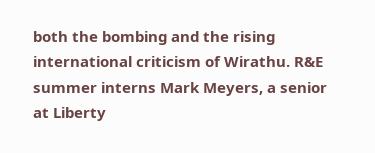both the bombing and the rising international criticism of Wirathu. R&E summer interns Mark Meyers, a senior at Liberty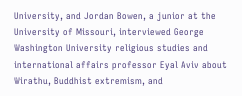University, and Jordan Bowen, a junior at the University of Missouri, interviewed George Washington University religious studies and international affairs professor Eyal Aviv about Wirathu, Buddhist extremism, and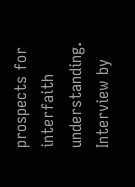prospects for interfaith understanding. Interview by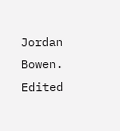Jordan Bowen. Edited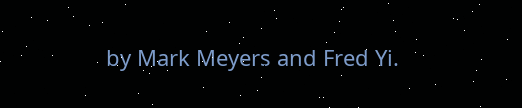by Mark Meyers and Fred Yi.